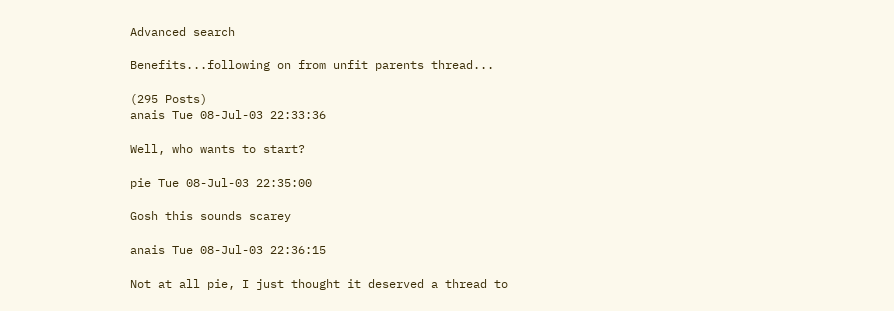Advanced search

Benefits...following on from unfit parents thread...

(295 Posts)
anais Tue 08-Jul-03 22:33:36

Well, who wants to start?

pie Tue 08-Jul-03 22:35:00

Gosh this sounds scarey

anais Tue 08-Jul-03 22:36:15

Not at all pie, I just thought it deserved a thread to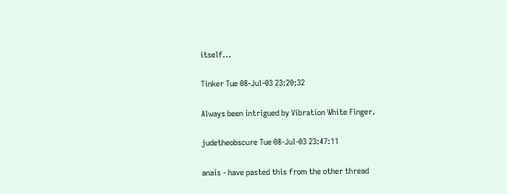itself...

Tinker Tue 08-Jul-03 23:20:32

Always been intrigued by Vibration White Finger.

judetheobscure Tue 08-Jul-03 23:47:11

anais - have pasted this from the other thread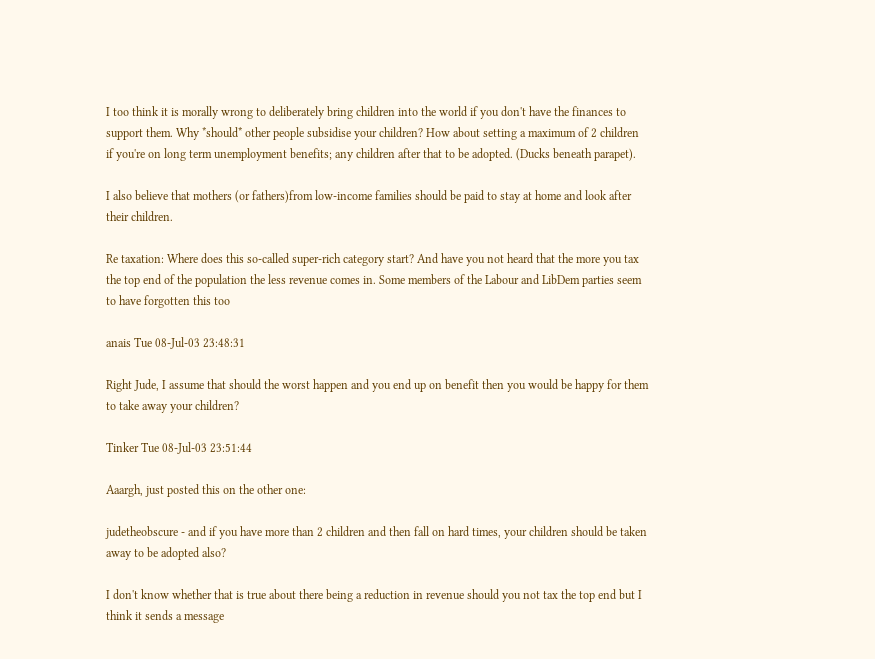I too think it is morally wrong to deliberately bring children into the world if you don't have the finances to support them. Why *should* other people subsidise your children? How about setting a maximum of 2 children if you're on long term unemployment benefits; any children after that to be adopted. (Ducks beneath parapet).

I also believe that mothers (or fathers)from low-income families should be paid to stay at home and look after their children.

Re taxation: Where does this so-called super-rich category start? And have you not heard that the more you tax the top end of the population the less revenue comes in. Some members of the Labour and LibDem parties seem to have forgotten this too

anais Tue 08-Jul-03 23:48:31

Right Jude, I assume that should the worst happen and you end up on benefit then you would be happy for them to take away your children?

Tinker Tue 08-Jul-03 23:51:44

Aaargh, just posted this on the other one:

judetheobscure - and if you have more than 2 children and then fall on hard times, your children should be taken away to be adopted also?

I don't know whether that is true about there being a reduction in revenue should you not tax the top end but I think it sends a message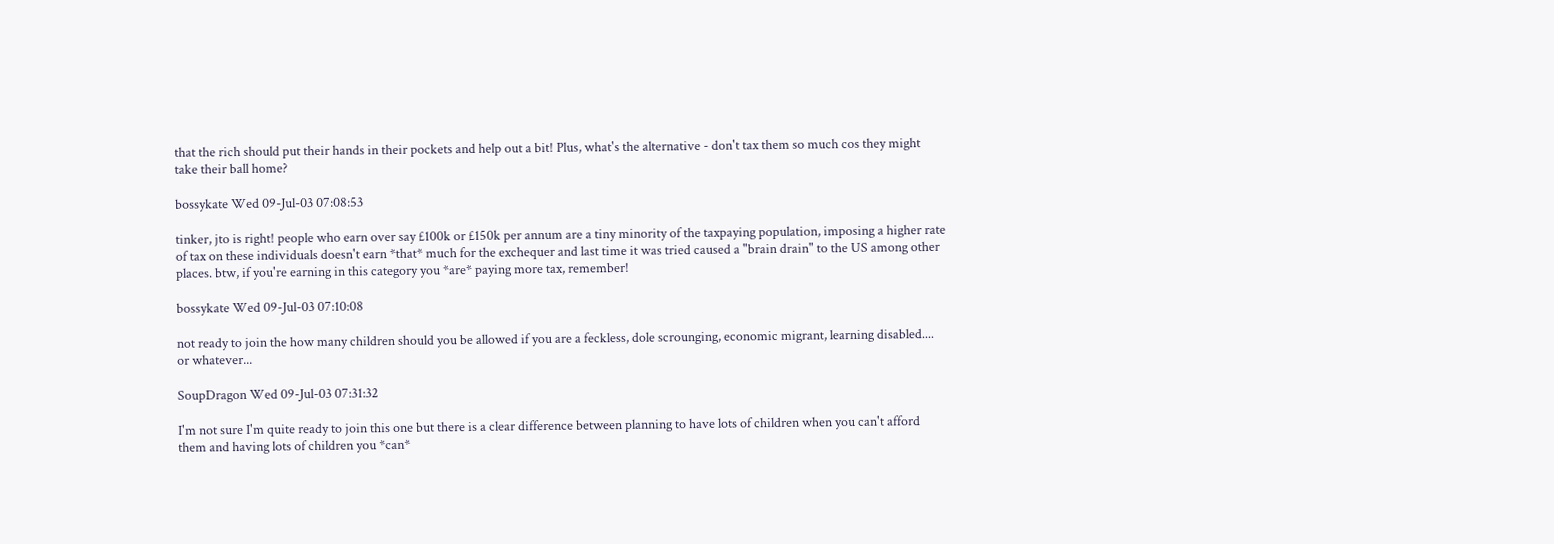that the rich should put their hands in their pockets and help out a bit! Plus, what's the alternative - don't tax them so much cos they might take their ball home?

bossykate Wed 09-Jul-03 07:08:53

tinker, jto is right! people who earn over say £100k or £150k per annum are a tiny minority of the taxpaying population, imposing a higher rate of tax on these individuals doesn't earn *that* much for the exchequer and last time it was tried caused a "brain drain" to the US among other places. btw, if you're earning in this category you *are* paying more tax, remember!

bossykate Wed 09-Jul-03 07:10:08

not ready to join the how many children should you be allowed if you are a feckless, dole scrounging, economic migrant, learning disabled.... or whatever...

SoupDragon Wed 09-Jul-03 07:31:32

I'm not sure I'm quite ready to join this one but there is a clear difference between planning to have lots of children when you can't afford them and having lots of children you *can*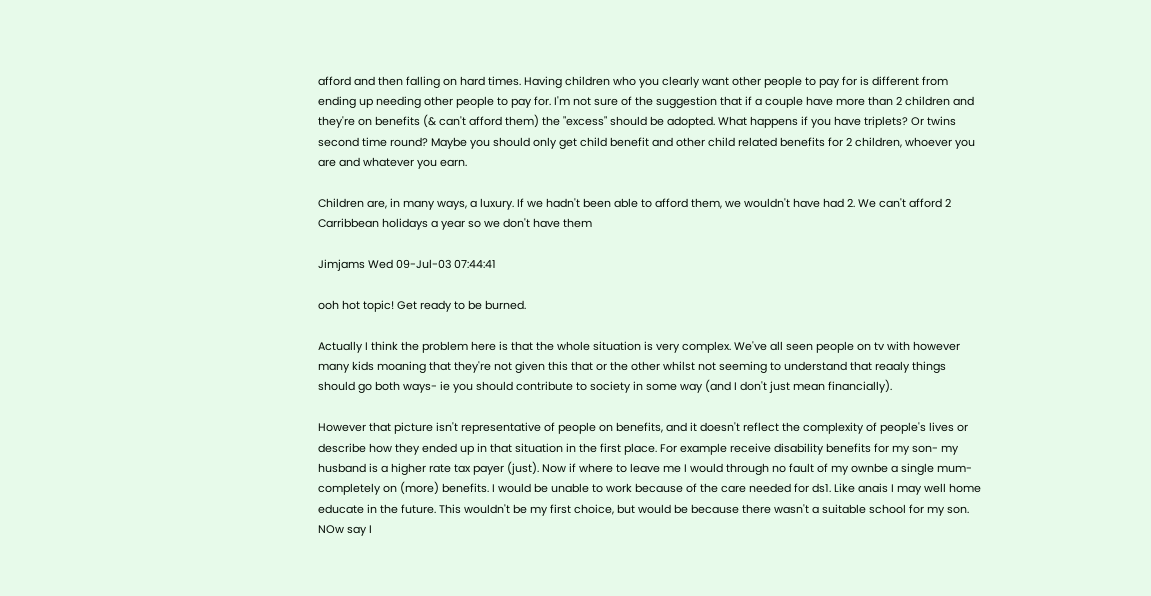afford and then falling on hard times. Having children who you clearly want other people to pay for is different from ending up needing other people to pay for. I'm not sure of the suggestion that if a couple have more than 2 children and they're on benefits (& can't afford them) the "excess" should be adopted. What happens if you have triplets? Or twins second time round? Maybe you should only get child benefit and other child related benefits for 2 children, whoever you are and whatever you earn.

Children are, in many ways, a luxury. If we hadn't been able to afford them, we wouldn't have had 2. We can't afford 2 Carribbean holidays a year so we don't have them

Jimjams Wed 09-Jul-03 07:44:41

ooh hot topic! Get ready to be burned.

Actually I think the problem here is that the whole situation is very complex. We've all seen people on tv with however many kids moaning that they're not given this that or the other whilst not seeming to understand that reaaly things should go both ways- ie you should contribute to society in some way (and I don't just mean financially).

However that picture isn't representative of people on benefits, and it doesn't reflect the complexity of people's lives or describe how they ended up in that situation in the first place. For example receive disability benefits for my son- my husband is a higher rate tax payer (just). Now if where to leave me I would through no fault of my ownbe a single mum- completely on (more) benefits. I would be unable to work because of the care needed for ds1. Like anais I may well home educate in the future. This wouldn't be my first choice, but would be because there wasn't a suitable school for my son. NOw say I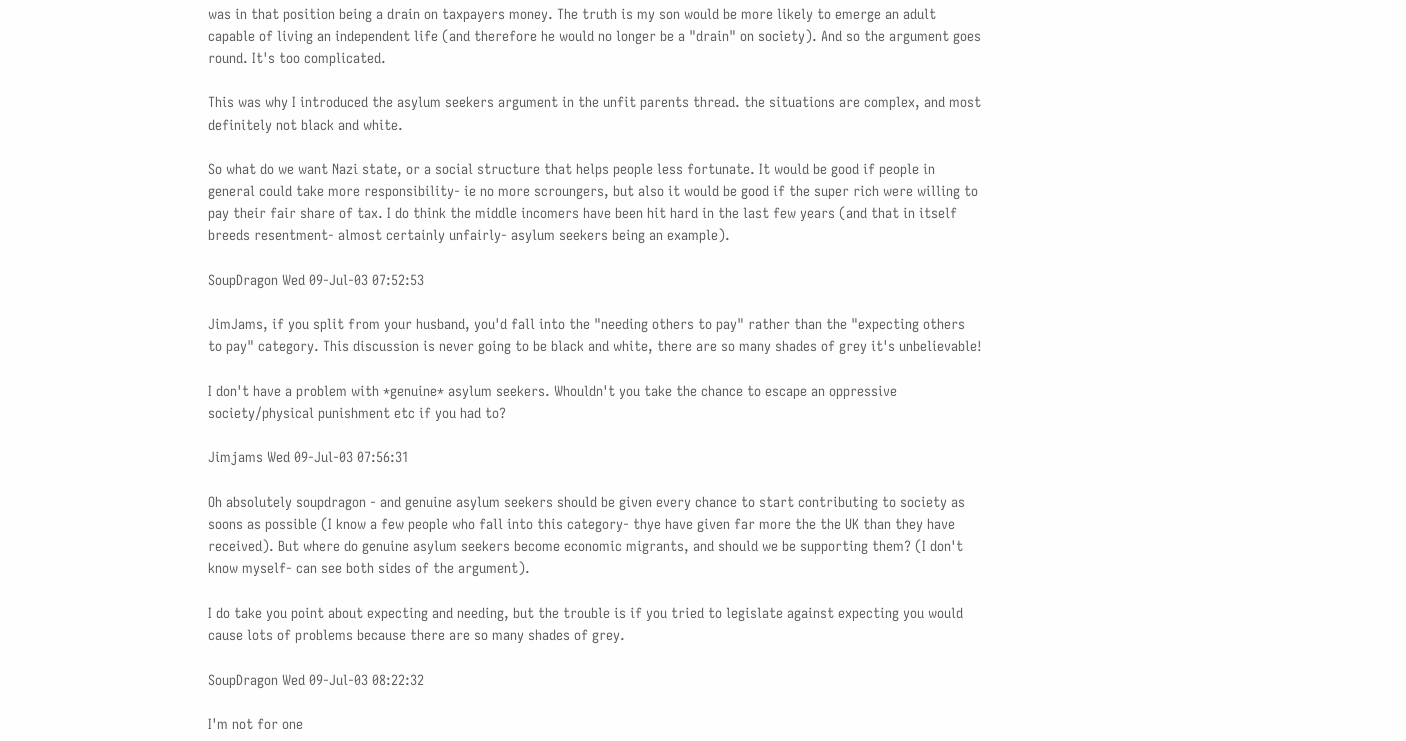was in that position being a drain on taxpayers money. The truth is my son would be more likely to emerge an adult capable of living an independent life (and therefore he would no longer be a "drain" on society). And so the argument goes round. It's too complicated.

This was why I introduced the asylum seekers argument in the unfit parents thread. the situations are complex, and most definitely not black and white.

So what do we want Nazi state, or a social structure that helps people less fortunate. It would be good if people in general could take more responsibility- ie no more scroungers, but also it would be good if the super rich were willing to pay their fair share of tax. I do think the middle incomers have been hit hard in the last few years (and that in itself breeds resentment- almost certainly unfairly- asylum seekers being an example).

SoupDragon Wed 09-Jul-03 07:52:53

JimJams, if you split from your husband, you'd fall into the "needing others to pay" rather than the "expecting others to pay" category. This discussion is never going to be black and white, there are so many shades of grey it's unbelievable!

I don't have a problem with *genuine* asylum seekers. Whouldn't you take the chance to escape an oppressive society/physical punishment etc if you had to?

Jimjams Wed 09-Jul-03 07:56:31

Oh absolutely soupdragon - and genuine asylum seekers should be given every chance to start contributing to society as soons as possible (I know a few people who fall into this category- thye have given far more the the UK than they have received). But where do genuine asylum seekers become economic migrants, and should we be supporting them? (I don't know myself- can see both sides of the argument).

I do take you point about expecting and needing, but the trouble is if you tried to legislate against expecting you would cause lots of problems because there are so many shades of grey.

SoupDragon Wed 09-Jul-03 08:22:32

I'm not for one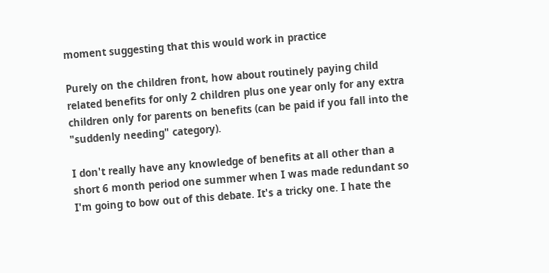moment suggesting that this would work in practice

Purely on the children front, how about routinely paying child related benefits for only 2 children plus one year only for any extra children only for parents on benefits (can be paid if you fall into the "suddenly needing" category).

I don't really have any knowledge of benefits at all other than a short 6 month period one summer when I was made redundant so I'm going to bow out of this debate. It's a tricky one. I hate the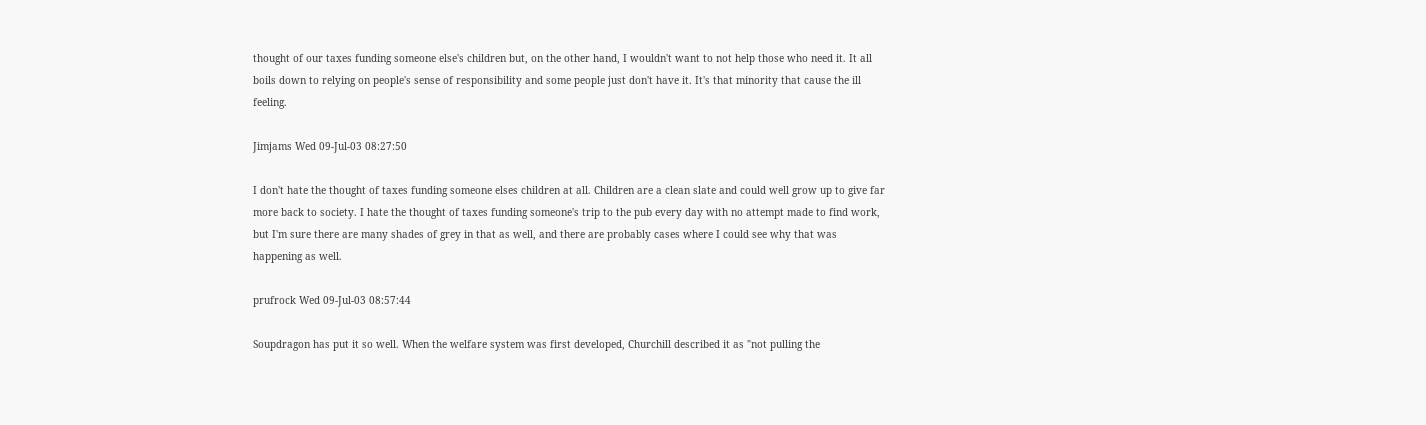thought of our taxes funding someone else's children but, on the other hand, I wouldn't want to not help those who need it. It all boils down to relying on people's sense of responsibility and some people just don't have it. It's that minority that cause the ill feeling.

Jimjams Wed 09-Jul-03 08:27:50

I don't hate the thought of taxes funding someone elses children at all. Children are a clean slate and could well grow up to give far more back to society. I hate the thought of taxes funding someone's trip to the pub every day with no attempt made to find work, but I'm sure there are many shades of grey in that as well, and there are probably cases where I could see why that was happening as well.

prufrock Wed 09-Jul-03 08:57:44

Soupdragon has put it so well. When the welfare system was first developed, Churchill described it as "not pulling the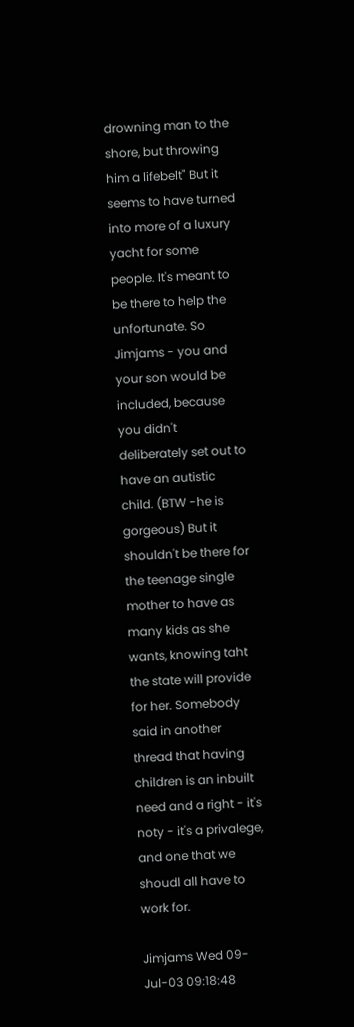drowning man to the shore, but throwing him a lifebelt" But it seems to have turned into more of a luxury yacht for some people. It's meant to be there to help the unfortunate. So Jimjams - you and your son would be included, because you didn't deliberately set out to have an autistic child. (BTW -he is gorgeous) But it shouldn't be there for the teenage single mother to have as many kids as she wants, knowing taht the state will provide for her. Somebody said in another thread that having children is an inbuilt need and a right - it's noty - it's a privalege, and one that we shoudl all have to work for.

Jimjams Wed 09-Jul-03 09:18:48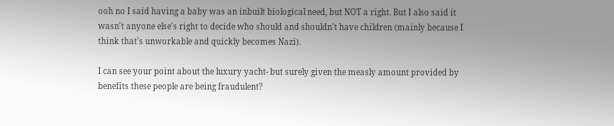ooh no I said having a baby was an inbuilt biological need, but NOT a right. But I also said it wasn't anyone else's right to decide who should and shouldn't have children (mainly because I think that's unworkable and quickly becomes Nazi).

I can see your point about the luxury yacht- but surely given the measly amount provided by benefits these people are being fraudulent?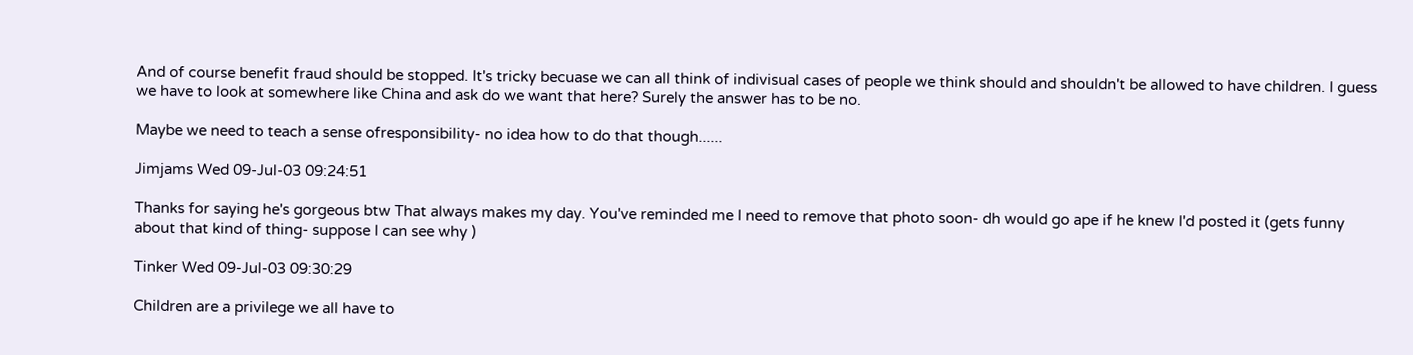And of course benefit fraud should be stopped. It's tricky becuase we can all think of indivisual cases of people we think should and shouldn't be allowed to have children. I guess we have to look at somewhere like China and ask do we want that here? Surely the answer has to be no.

Maybe we need to teach a sense ofresponsibility- no idea how to do that though......

Jimjams Wed 09-Jul-03 09:24:51

Thanks for saying he's gorgeous btw That always makes my day. You've reminded me I need to remove that photo soon- dh would go ape if he knew I'd posted it (gets funny about that kind of thing- suppose I can see why )

Tinker Wed 09-Jul-03 09:30:29

Children are a privilege we all have to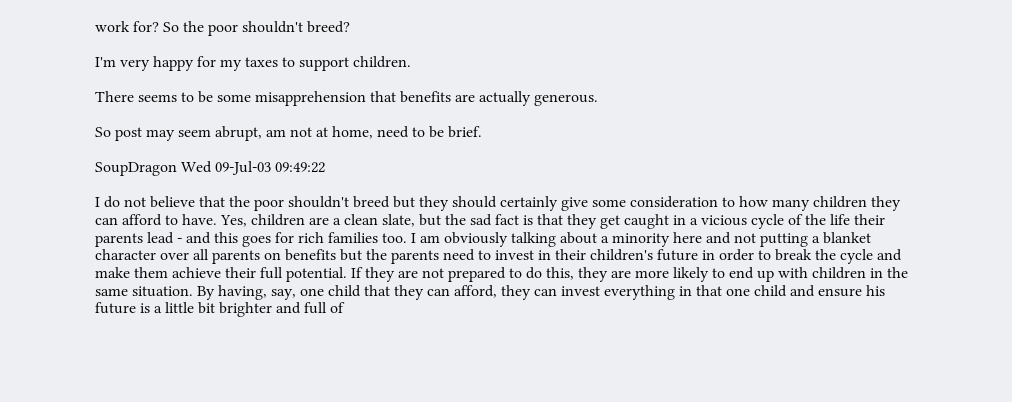work for? So the poor shouldn't breed?

I'm very happy for my taxes to support children.

There seems to be some misapprehension that benefits are actually generous.

So post may seem abrupt, am not at home, need to be brief.

SoupDragon Wed 09-Jul-03 09:49:22

I do not believe that the poor shouldn't breed but they should certainly give some consideration to how many children they can afford to have. Yes, children are a clean slate, but the sad fact is that they get caught in a vicious cycle of the life their parents lead - and this goes for rich families too. I am obviously talking about a minority here and not putting a blanket character over all parents on benefits but the parents need to invest in their children's future in order to break the cycle and make them achieve their full potential. If they are not prepared to do this, they are more likely to end up with children in the same situation. By having, say, one child that they can afford, they can invest everything in that one child and ensure his future is a little bit brighter and full of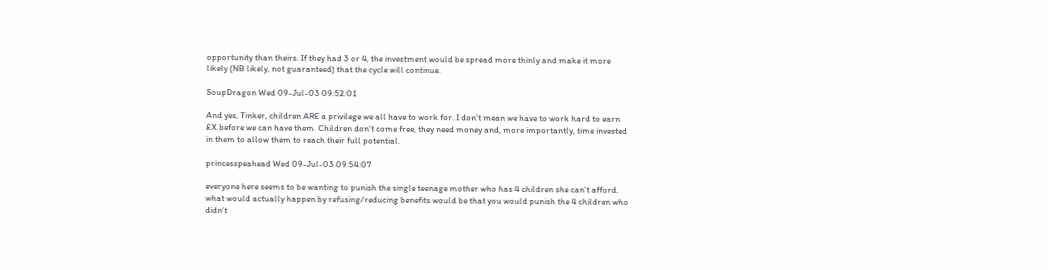opportunity than theirs. If they had 3 or 4, the investment would be spread more thinly and make it more likely (NB likely, not guaranteed) that the cycle will continue.

SoupDragon Wed 09-Jul-03 09:52:01

And yes, Tinker, children ARE a privilege we all have to work for. I don't mean we have to work hard to earn £X before we can have them. Children don't come free, they need money and, more importantly, time invested in them to allow them to reach their full potential.

princesspeahead Wed 09-Jul-03 09:54:07

everyone here seems to be wanting to punish the single teenage mother who has 4 children she can't afford. what would actually happen by refusing/reducing benefits would be that you would punish the 4 children who didn't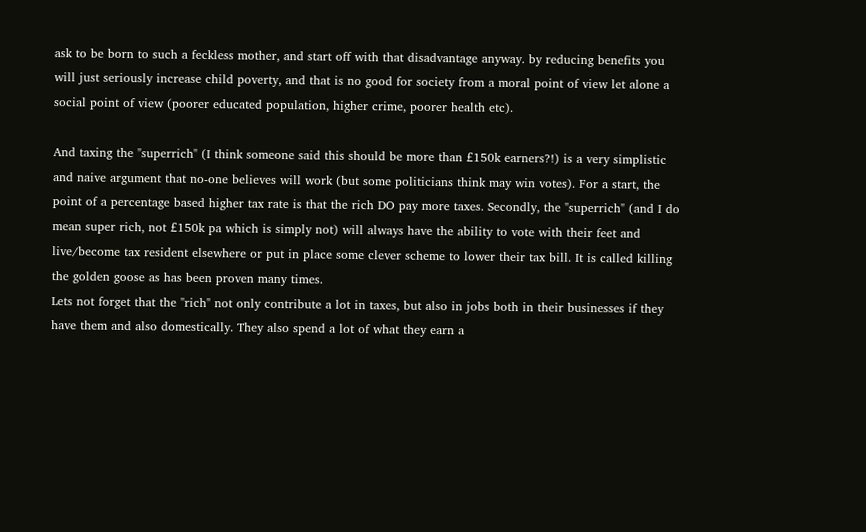ask to be born to such a feckless mother, and start off with that disadvantage anyway. by reducing benefits you will just seriously increase child poverty, and that is no good for society from a moral point of view let alone a social point of view (poorer educated population, higher crime, poorer health etc).

And taxing the "superrich" (I think someone said this should be more than £150k earners?!) is a very simplistic and naive argument that no-one believes will work (but some politicians think may win votes). For a start, the point of a percentage based higher tax rate is that the rich DO pay more taxes. Secondly, the "superrich" (and I do mean super rich, not £150k pa which is simply not) will always have the ability to vote with their feet and live/become tax resident elsewhere or put in place some clever scheme to lower their tax bill. It is called killing the golden goose as has been proven many times.
Lets not forget that the "rich" not only contribute a lot in taxes, but also in jobs both in their businesses if they have them and also domestically. They also spend a lot of what they earn a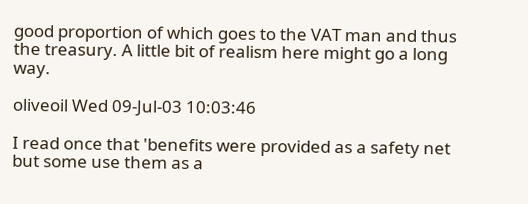good proportion of which goes to the VAT man and thus the treasury. A little bit of realism here might go a long way.

oliveoil Wed 09-Jul-03 10:03:46

I read once that 'benefits were provided as a safety net but some use them as a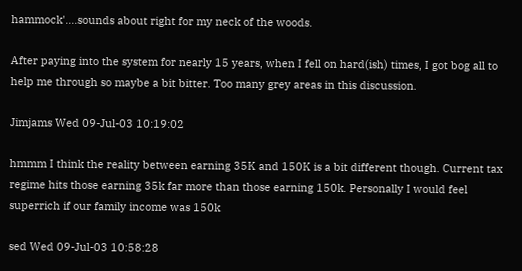hammock'....sounds about right for my neck of the woods.

After paying into the system for nearly 15 years, when I fell on hard(ish) times, I got bog all to help me through so maybe a bit bitter. Too many grey areas in this discussion.

Jimjams Wed 09-Jul-03 10:19:02

hmmm I think the reality between earning 35K and 150K is a bit different though. Current tax regime hits those earning 35k far more than those earning 150k. Personally I would feel superrich if our family income was 150k

sed Wed 09-Jul-03 10:58:28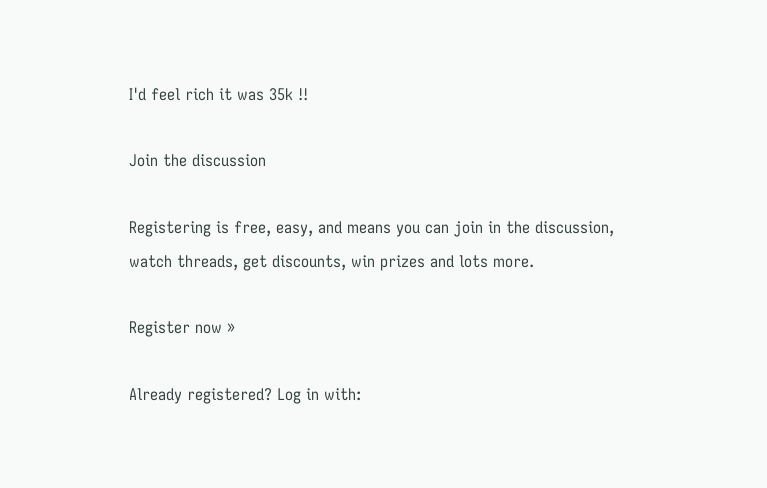I'd feel rich it was 35k !!

Join the discussion

Registering is free, easy, and means you can join in the discussion, watch threads, get discounts, win prizes and lots more.

Register now »

Already registered? Log in with: